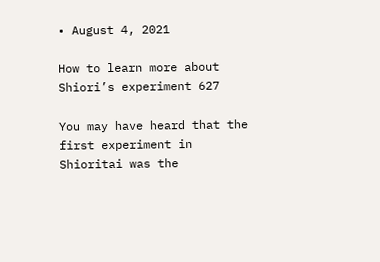• August 4, 2021

How to learn more about Shiori’s experiment 627

You may have heard that the first experiment in Shioritai was the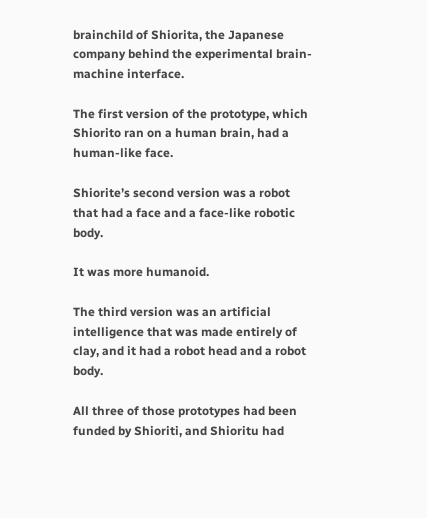brainchild of Shiorita, the Japanese company behind the experimental brain-machine interface.

The first version of the prototype, which Shiorito ran on a human brain, had a human-like face.

Shiorite’s second version was a robot that had a face and a face-like robotic body.

It was more humanoid.

The third version was an artificial intelligence that was made entirely of clay, and it had a robot head and a robot body.

All three of those prototypes had been funded by Shioriti, and Shioritu had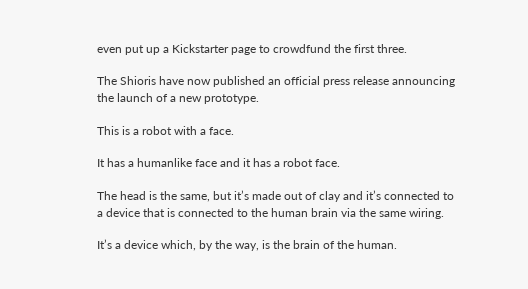even put up a Kickstarter page to crowdfund the first three.

The Shioris have now published an official press release announcing the launch of a new prototype.

This is a robot with a face.

It has a humanlike face and it has a robot face.

The head is the same, but it’s made out of clay and it’s connected to a device that is connected to the human brain via the same wiring.

It’s a device which, by the way, is the brain of the human.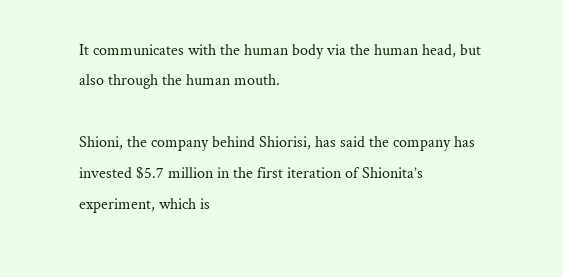It communicates with the human body via the human head, but also through the human mouth.

Shioni, the company behind Shiorisi, has said the company has invested $5.7 million in the first iteration of Shionita’s experiment, which is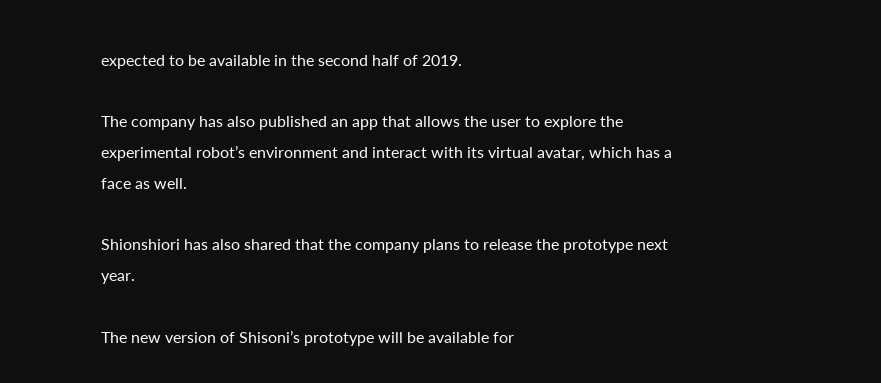expected to be available in the second half of 2019.

The company has also published an app that allows the user to explore the experimental robot’s environment and interact with its virtual avatar, which has a face as well.

Shionshiori has also shared that the company plans to release the prototype next year.

The new version of Shisoni’s prototype will be available for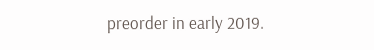preorder in early 2019.